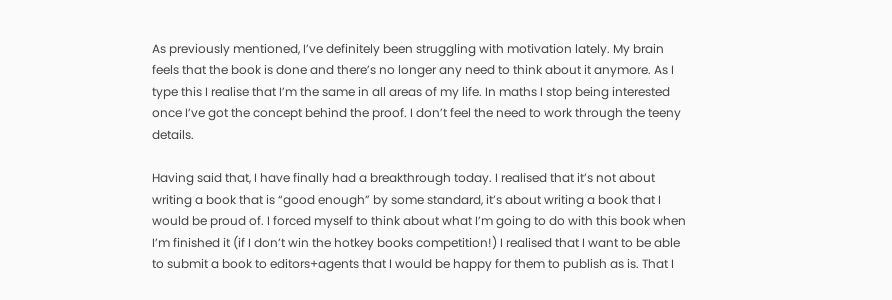As previously mentioned, I’ve definitely been struggling with motivation lately. My brain feels that the book is done and there’s no longer any need to think about it anymore. As I type this I realise that I’m the same in all areas of my life. In maths I stop being interested once I’ve got the concept behind the proof. I don’t feel the need to work through the teeny details.

Having said that, I have finally had a breakthrough today. I realised that it’s not about writing a book that is “good enough” by some standard, it’s about writing a book that I would be proud of. I forced myself to think about what I’m going to do with this book when I’m finished it (if I don’t win the hotkey books competition!) I realised that I want to be able to submit a book to editors+agents that I would be happy for them to publish as is. That I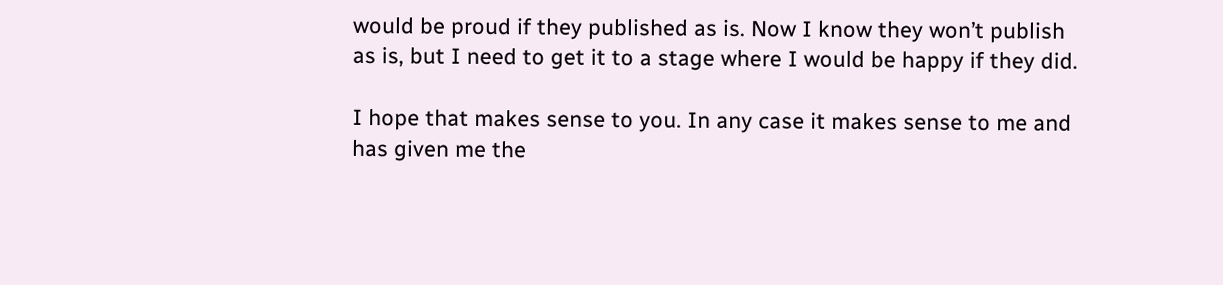would be proud if they published as is. Now I know they won’t publish as is, but I need to get it to a stage where I would be happy if they did.

I hope that makes sense to you. In any case it makes sense to me and has given me the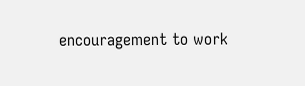encouragement to work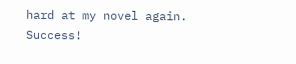hard at my novel again. Success!